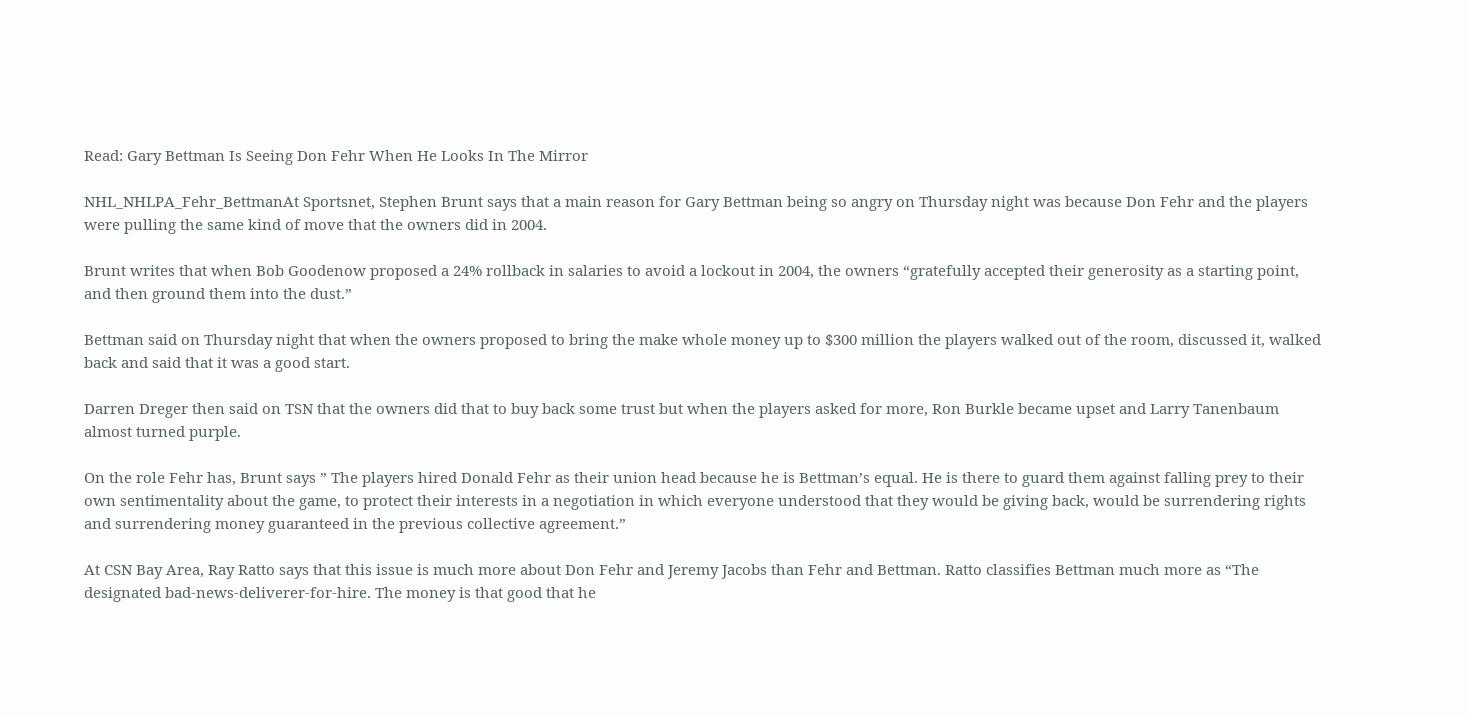Read: Gary Bettman Is Seeing Don Fehr When He Looks In The Mirror

NHL_NHLPA_Fehr_BettmanAt Sportsnet, Stephen Brunt says that a main reason for Gary Bettman being so angry on Thursday night was because Don Fehr and the players were pulling the same kind of move that the owners did in 2004.

Brunt writes that when Bob Goodenow proposed a 24% rollback in salaries to avoid a lockout in 2004, the owners “gratefully accepted their generosity as a starting point, and then ground them into the dust.”

Bettman said on Thursday night that when the owners proposed to bring the make whole money up to $300 million the players walked out of the room, discussed it, walked back and said that it was a good start.

Darren Dreger then said on TSN that the owners did that to buy back some trust but when the players asked for more, Ron Burkle became upset and Larry Tanenbaum almost turned purple.

On the role Fehr has, Brunt says ” The players hired Donald Fehr as their union head because he is Bettman’s equal. He is there to guard them against falling prey to their own sentimentality about the game, to protect their interests in a negotiation in which everyone understood that they would be giving back, would be surrendering rights and surrendering money guaranteed in the previous collective agreement.”

At CSN Bay Area, Ray Ratto says that this issue is much more about Don Fehr and Jeremy Jacobs than Fehr and Bettman. Ratto classifies Bettman much more as “The designated bad-news-deliverer-for-hire. The money is that good that he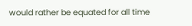would rather be equated for all time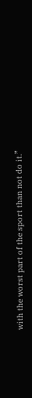with the worst part of the sport than not do it.”